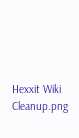Hexxit Wiki
Cleanup.png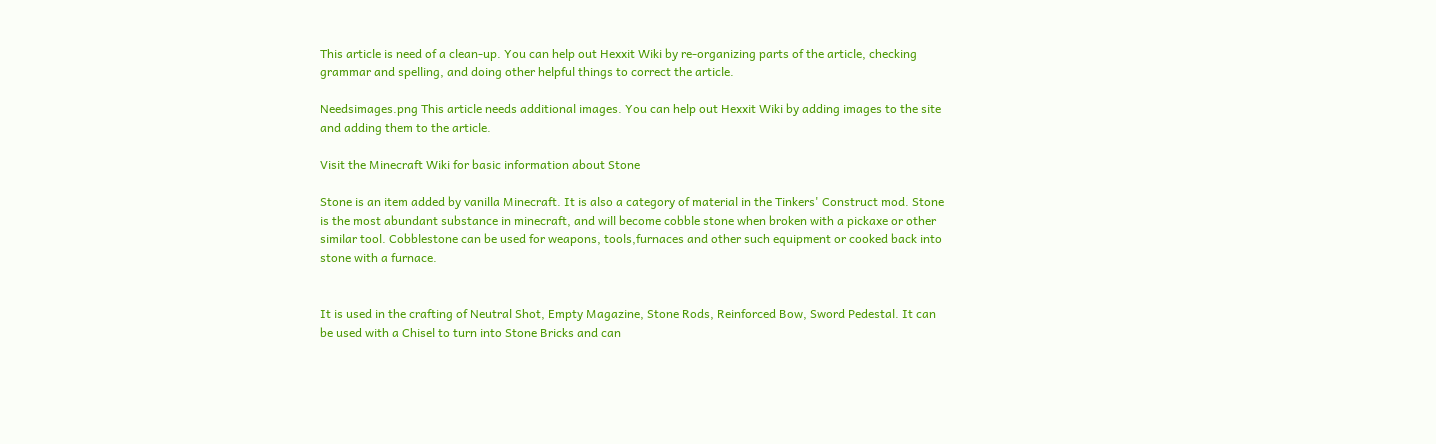This article is need of a clean-up. You can help out Hexxit Wiki by re-organizing parts of the article, checking grammar and spelling, and doing other helpful things to correct the article.

Needsimages.png This article needs additional images. You can help out Hexxit Wiki by adding images to the site and adding them to the article.

Visit the Minecraft Wiki for basic information about Stone

Stone is an item added by vanilla Minecraft. It is also a category of material in the Tinkers' Construct mod. Stone is the most abundant substance in minecraft, and will become cobble stone when broken with a pickaxe or other similar tool. Cobblestone can be used for weapons, tools,furnaces and other such equipment or cooked back into stone with a furnace.


It is used in the crafting of Neutral Shot, Empty Magazine, Stone Rods, Reinforced Bow, Sword Pedestal. It can be used with a Chisel to turn into Stone Bricks and can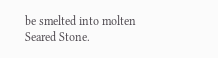be smelted into molten Seared Stone.